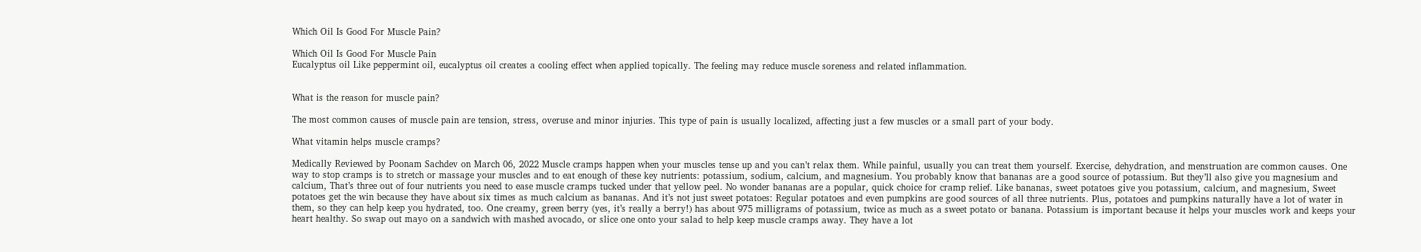Which Oil Is Good For Muscle Pain?

Which Oil Is Good For Muscle Pain
Eucalyptus oil Like peppermint oil, eucalyptus oil creates a cooling effect when applied topically. The feeling may reduce muscle soreness and related inflammation.


What is the reason for muscle pain?

The most common causes of muscle pain are tension, stress, overuse and minor injuries. This type of pain is usually localized, affecting just a few muscles or a small part of your body.

What vitamin helps muscle cramps?

Medically Reviewed by Poonam Sachdev on March 06, 2022 Muscle cramps happen when your muscles tense up and you can’t relax them. While painful, usually you can treat them yourself. Exercise, dehydration, and menstruation are common causes. One way to stop cramps is to stretch or massage your muscles and to eat enough of these key nutrients: potassium, sodium, calcium, and magnesium. You probably know that bananas are a good source of potassium. But they’ll also give you magnesium and calcium, That’s three out of four nutrients you need to ease muscle cramps tucked under that yellow peel. No wonder bananas are a popular, quick choice for cramp relief. Like bananas, sweet potatoes give you potassium, calcium, and magnesium, Sweet potatoes get the win because they have about six times as much calcium as bananas. And it’s not just sweet potatoes: Regular potatoes and even pumpkins are good sources of all three nutrients. Plus, potatoes and pumpkins naturally have a lot of water in them, so they can help keep you hydrated, too. One creamy, green berry (yes, it’s really a berry!) has about 975 milligrams of potassium, twice as much as a sweet potato or banana. Potassium is important because it helps your muscles work and keeps your heart healthy. So swap out mayo on a sandwich with mashed avocado, or slice one onto your salad to help keep muscle cramps away. They have a lot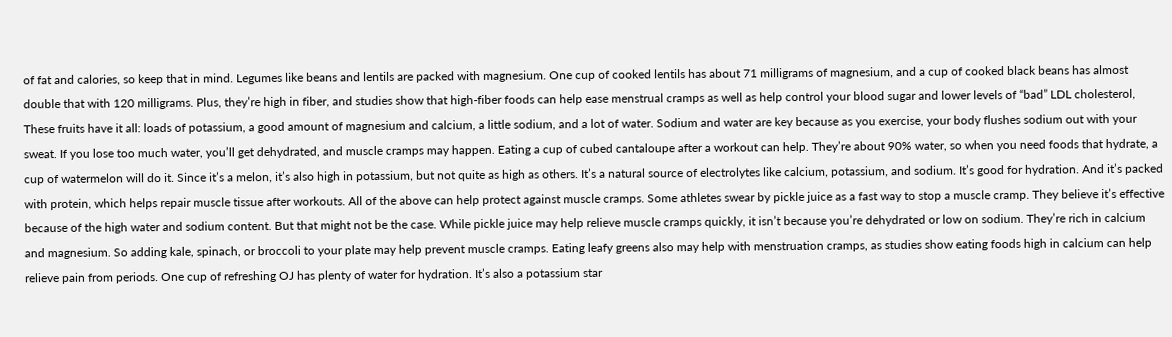of fat and calories, so keep that in mind. Legumes like beans and lentils are packed with magnesium. One cup of cooked lentils has about 71 milligrams of magnesium, and a cup of cooked black beans has almost double that with 120 milligrams. Plus, they’re high in fiber, and studies show that high-fiber foods can help ease menstrual cramps as well as help control your blood sugar and lower levels of “bad” LDL cholesterol, These fruits have it all: loads of potassium, a good amount of magnesium and calcium, a little sodium, and a lot of water. Sodium and water are key because as you exercise, your body flushes sodium out with your sweat. If you lose too much water, you’ll get dehydrated, and muscle cramps may happen. Eating a cup of cubed cantaloupe after a workout can help. They’re about 90% water, so when you need foods that hydrate, a cup of watermelon will do it. Since it’s a melon, it’s also high in potassium, but not quite as high as others. It’s a natural source of electrolytes like calcium, potassium, and sodium. It’s good for hydration. And it’s packed with protein, which helps repair muscle tissue after workouts. All of the above can help protect against muscle cramps. Some athletes swear by pickle juice as a fast way to stop a muscle cramp. They believe it’s effective because of the high water and sodium content. But that might not be the case. While pickle juice may help relieve muscle cramps quickly, it isn’t because you’re dehydrated or low on sodium. They’re rich in calcium and magnesium. So adding kale, spinach, or broccoli to your plate may help prevent muscle cramps. Eating leafy greens also may help with menstruation cramps, as studies show eating foods high in calcium can help relieve pain from periods. One cup of refreshing OJ has plenty of water for hydration. It’s also a potassium star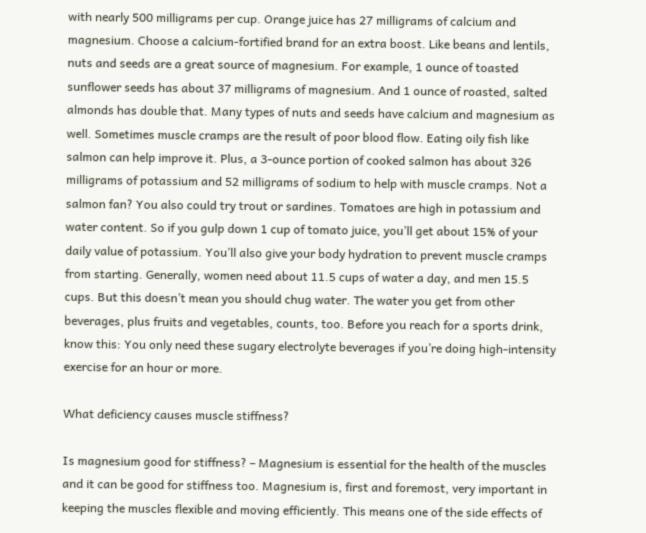with nearly 500 milligrams per cup. Orange juice has 27 milligrams of calcium and magnesium. Choose a calcium-fortified brand for an extra boost. Like beans and lentils, nuts and seeds are a great source of magnesium. For example, 1 ounce of toasted sunflower seeds has about 37 milligrams of magnesium. And 1 ounce of roasted, salted almonds has double that. Many types of nuts and seeds have calcium and magnesium as well. Sometimes muscle cramps are the result of poor blood flow. Eating oily fish like salmon can help improve it. Plus, a 3-ounce portion of cooked salmon has about 326 milligrams of potassium and 52 milligrams of sodium to help with muscle cramps. Not a salmon fan? You also could try trout or sardines. Tomatoes are high in potassium and water content. So if you gulp down 1 cup of tomato juice, you’ll get about 15% of your daily value of potassium. You’ll also give your body hydration to prevent muscle cramps from starting. Generally, women need about 11.5 cups of water a day, and men 15.5 cups. But this doesn’t mean you should chug water. The water you get from other beverages, plus fruits and vegetables, counts, too. Before you reach for a sports drink, know this: You only need these sugary electrolyte beverages if you’re doing high-intensity exercise for an hour or more.

What deficiency causes muscle stiffness?

Is magnesium good for stiffness? – Magnesium is essential for the health of the muscles and it can be good for stiffness too. Magnesium is, first and foremost, very important in keeping the muscles flexible and moving efficiently. This means one of the side effects of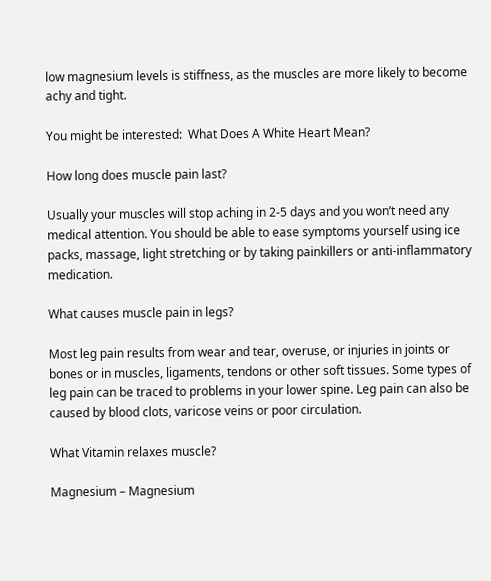low magnesium levels is stiffness, as the muscles are more likely to become achy and tight.

You might be interested:  What Does A White Heart Mean?

How long does muscle pain last?

Usually your muscles will stop aching in 2-5 days and you won’t need any medical attention. You should be able to ease symptoms yourself using ice packs, massage, light stretching or by taking painkillers or anti-inflammatory medication.

What causes muscle pain in legs?

Most leg pain results from wear and tear, overuse, or injuries in joints or bones or in muscles, ligaments, tendons or other soft tissues. Some types of leg pain can be traced to problems in your lower spine. Leg pain can also be caused by blood clots, varicose veins or poor circulation.

What Vitamin relaxes muscle?

Magnesium – Magnesium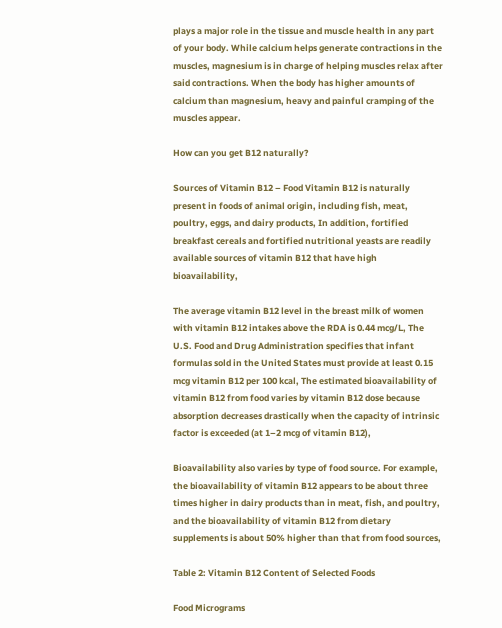plays a major role in the tissue and muscle health in any part of your body. While calcium helps generate contractions in the muscles, magnesium is in charge of helping muscles relax after said contractions. When the body has higher amounts of calcium than magnesium, heavy and painful cramping of the muscles appear.

How can you get B12 naturally?

Sources of Vitamin B12 – Food Vitamin B12 is naturally present in foods of animal origin, including fish, meat, poultry, eggs, and dairy products, In addition, fortified breakfast cereals and fortified nutritional yeasts are readily available sources of vitamin B12 that have high bioavailability,

The average vitamin B12 level in the breast milk of women with vitamin B12 intakes above the RDA is 0.44 mcg/L, The U.S. Food and Drug Administration specifies that infant formulas sold in the United States must provide at least 0.15 mcg vitamin B12 per 100 kcal, The estimated bioavailability of vitamin B12 from food varies by vitamin B12 dose because absorption decreases drastically when the capacity of intrinsic factor is exceeded (at 1–2 mcg of vitamin B12),

Bioavailability also varies by type of food source. For example, the bioavailability of vitamin B12 appears to be about three times higher in dairy products than in meat, fish, and poultry, and the bioavailability of vitamin B12 from dietary supplements is about 50% higher than that from food sources,

Table 2: Vitamin B12 Content of Selected Foods

Food Micrograms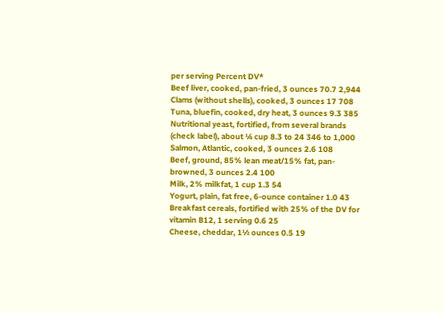per serving Percent DV*
Beef liver, cooked, pan-fried, 3 ounces 70.7 2,944
Clams (without shells), cooked, 3 ounces 17 708
Tuna, bluefin, cooked, dry heat, 3 ounces 9.3 385
Nutritional yeast, fortified, from several brands (check label), about ¼ cup 8.3 to 24 346 to 1,000
Salmon, Atlantic, cooked, 3 ounces 2.6 108
Beef, ground, 85% lean meat/15% fat, pan-browned, 3 ounces 2.4 100
Milk, 2% milkfat, 1 cup 1.3 54
Yogurt, plain, fat free, 6-ounce container 1.0 43
Breakfast cereals, fortified with 25% of the DV for vitamin B12, 1 serving 0.6 25
Cheese, cheddar, 1½ ounces 0.5 19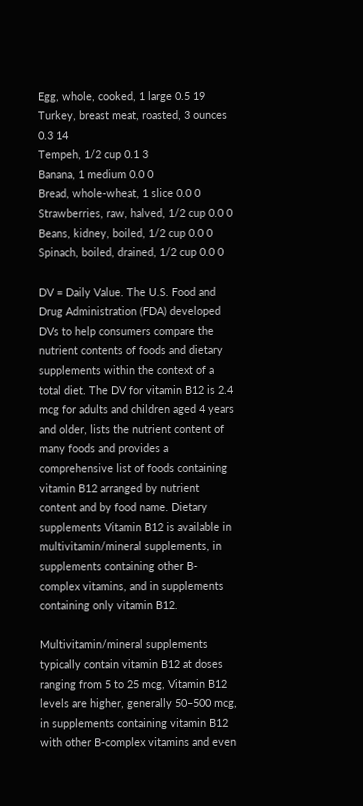Egg, whole, cooked, 1 large 0.5 19
Turkey, breast meat, roasted, 3 ounces 0.3 14
Tempeh, 1/2 cup 0.1 3
Banana, 1 medium 0.0 0
Bread, whole-wheat, 1 slice 0.0 0
Strawberries, raw, halved, 1/2 cup 0.0 0
Beans, kidney, boiled, 1/2 cup 0.0 0
Spinach, boiled, drained, 1/2 cup 0.0 0

DV = Daily Value. The U.S. Food and Drug Administration (FDA) developed DVs to help consumers compare the nutrient contents of foods and dietary supplements within the context of a total diet. The DV for vitamin B12 is 2.4 mcg for adults and children aged 4 years and older, lists the nutrient content of many foods and provides a comprehensive list of foods containing vitamin B12 arranged by nutrient content and by food name. Dietary supplements Vitamin B12 is available in multivitamin/mineral supplements, in supplements containing other B-complex vitamins, and in supplements containing only vitamin B12.

Multivitamin/mineral supplements typically contain vitamin B12 at doses ranging from 5 to 25 mcg, Vitamin B12 levels are higher, generally 50–500 mcg, in supplements containing vitamin B12 with other B-complex vitamins and even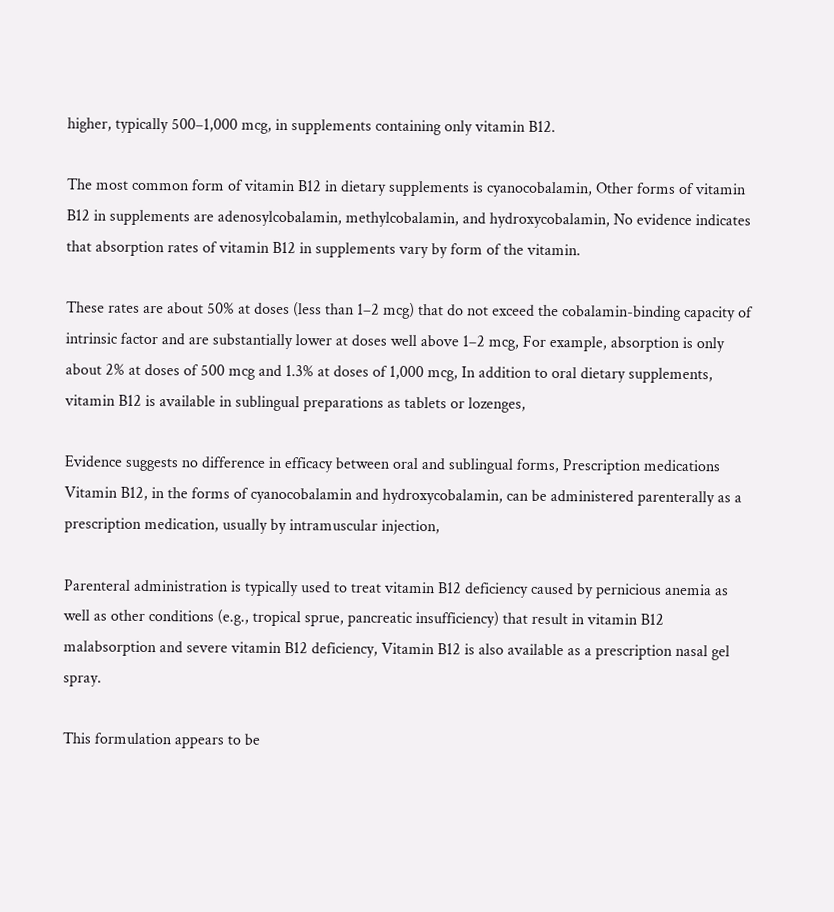higher, typically 500–1,000 mcg, in supplements containing only vitamin B12.

The most common form of vitamin B12 in dietary supplements is cyanocobalamin, Other forms of vitamin B12 in supplements are adenosylcobalamin, methylcobalamin, and hydroxycobalamin, No evidence indicates that absorption rates of vitamin B12 in supplements vary by form of the vitamin.

These rates are about 50% at doses (less than 1–2 mcg) that do not exceed the cobalamin-binding capacity of intrinsic factor and are substantially lower at doses well above 1–2 mcg, For example, absorption is only about 2% at doses of 500 mcg and 1.3% at doses of 1,000 mcg, In addition to oral dietary supplements, vitamin B12 is available in sublingual preparations as tablets or lozenges,

Evidence suggests no difference in efficacy between oral and sublingual forms, Prescription medications Vitamin B12, in the forms of cyanocobalamin and hydroxycobalamin, can be administered parenterally as a prescription medication, usually by intramuscular injection,

Parenteral administration is typically used to treat vitamin B12 deficiency caused by pernicious anemia as well as other conditions (e.g., tropical sprue, pancreatic insufficiency) that result in vitamin B12 malabsorption and severe vitamin B12 deficiency, Vitamin B12 is also available as a prescription nasal gel spray.

This formulation appears to be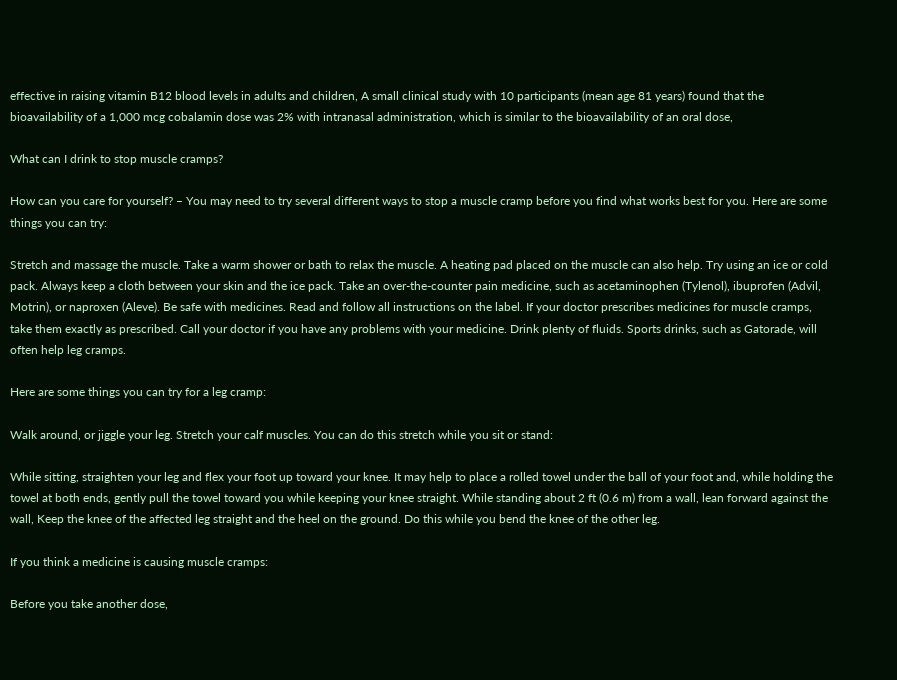effective in raising vitamin B12 blood levels in adults and children, A small clinical study with 10 participants (mean age 81 years) found that the bioavailability of a 1,000 mcg cobalamin dose was 2% with intranasal administration, which is similar to the bioavailability of an oral dose,

What can I drink to stop muscle cramps?

How can you care for yourself? – You may need to try several different ways to stop a muscle cramp before you find what works best for you. Here are some things you can try:

Stretch and massage the muscle. Take a warm shower or bath to relax the muscle. A heating pad placed on the muscle can also help. Try using an ice or cold pack. Always keep a cloth between your skin and the ice pack. Take an over-the-counter pain medicine, such as acetaminophen (Tylenol), ibuprofen (Advil, Motrin), or naproxen (Aleve). Be safe with medicines. Read and follow all instructions on the label. If your doctor prescribes medicines for muscle cramps, take them exactly as prescribed. Call your doctor if you have any problems with your medicine. Drink plenty of fluids. Sports drinks, such as Gatorade, will often help leg cramps.

Here are some things you can try for a leg cramp:

Walk around, or jiggle your leg. Stretch your calf muscles. You can do this stretch while you sit or stand:

While sitting, straighten your leg and flex your foot up toward your knee. It may help to place a rolled towel under the ball of your foot and, while holding the towel at both ends, gently pull the towel toward you while keeping your knee straight. While standing about 2 ft (0.6 m) from a wall, lean forward against the wall, Keep the knee of the affected leg straight and the heel on the ground. Do this while you bend the knee of the other leg.

If you think a medicine is causing muscle cramps:

Before you take another dose,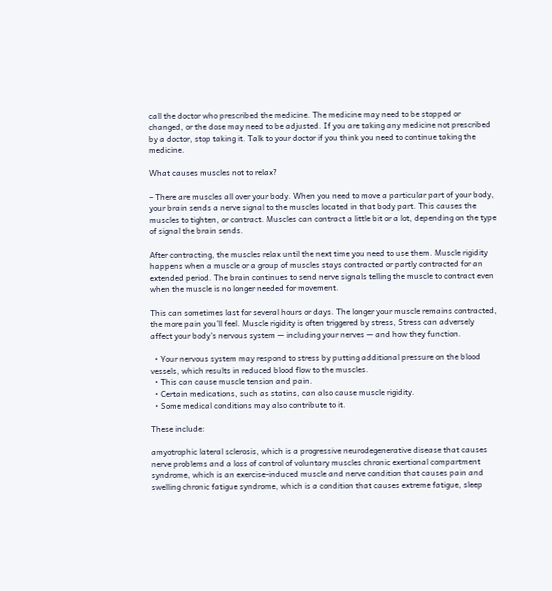call the doctor who prescribed the medicine. The medicine may need to be stopped or changed, or the dose may need to be adjusted. If you are taking any medicine not prescribed by a doctor, stop taking it. Talk to your doctor if you think you need to continue taking the medicine.

What causes muscles not to relax?

– There are muscles all over your body. When you need to move a particular part of your body, your brain sends a nerve signal to the muscles located in that body part. This causes the muscles to tighten, or contract. Muscles can contract a little bit or a lot, depending on the type of signal the brain sends.

After contracting, the muscles relax until the next time you need to use them. Muscle rigidity happens when a muscle or a group of muscles stays contracted or partly contracted for an extended period. The brain continues to send nerve signals telling the muscle to contract even when the muscle is no longer needed for movement.

This can sometimes last for several hours or days. The longer your muscle remains contracted, the more pain you’ll feel. Muscle rigidity is often triggered by stress, Stress can adversely affect your body’s nervous system — including your nerves — and how they function.

  • Your nervous system may respond to stress by putting additional pressure on the blood vessels, which results in reduced blood flow to the muscles.
  • This can cause muscle tension and pain.
  • Certain medications, such as statins, can also cause muscle rigidity.
  • Some medical conditions may also contribute to it.

These include:

amyotrophic lateral sclerosis, which is a progressive neurodegenerative disease that causes nerve problems and a loss of control of voluntary muscles chronic exertional compartment syndrome, which is an exercise-induced muscle and nerve condition that causes pain and swelling chronic fatigue syndrome, which is a condition that causes extreme fatigue, sleep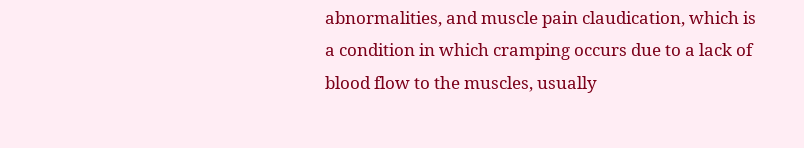abnormalities, and muscle pain claudication, which is a condition in which cramping occurs due to a lack of blood flow to the muscles, usually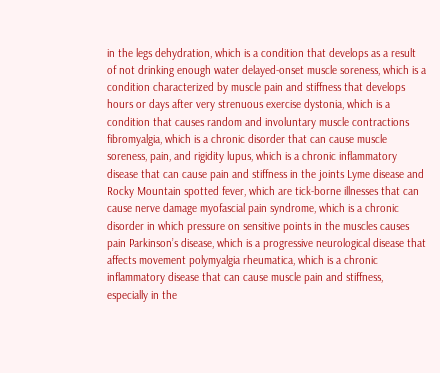in the legs dehydration, which is a condition that develops as a result of not drinking enough water delayed-onset muscle soreness, which is a condition characterized by muscle pain and stiffness that develops hours or days after very strenuous exercise dystonia, which is a condition that causes random and involuntary muscle contractions fibromyalgia, which is a chronic disorder that can cause muscle soreness, pain, and rigidity lupus, which is a chronic inflammatory disease that can cause pain and stiffness in the joints Lyme disease and Rocky Mountain spotted fever, which are tick-borne illnesses that can cause nerve damage myofascial pain syndrome, which is a chronic disorder in which pressure on sensitive points in the muscles causes pain Parkinson’s disease, which is a progressive neurological disease that affects movement polymyalgia rheumatica, which is a chronic inflammatory disease that can cause muscle pain and stiffness, especially in the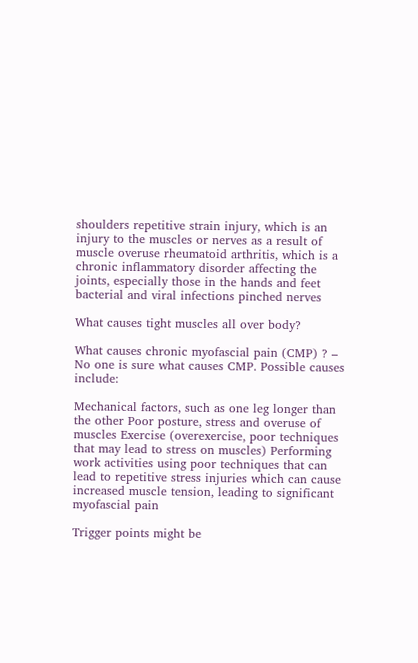shoulders repetitive strain injury, which is an injury to the muscles or nerves as a result of muscle overuse rheumatoid arthritis, which is a chronic inflammatory disorder affecting the joints, especially those in the hands and feet bacterial and viral infections pinched nerves

What causes tight muscles all over body?

What causes chronic myofascial pain (CMP) ? – No one is sure what causes CMP. Possible causes include:

Mechanical factors, such as one leg longer than the other Poor posture, stress and overuse of muscles Exercise (overexercise, poor techniques that may lead to stress on muscles) Performing work activities using poor techniques that can lead to repetitive stress injuries which can cause increased muscle tension, leading to significant myofascial pain

Trigger points might be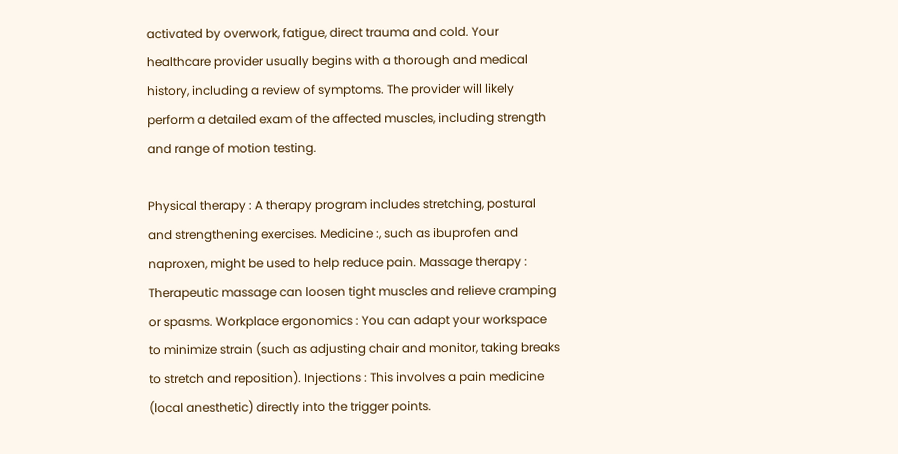activated by overwork, fatigue, direct trauma and cold. Your healthcare provider usually begins with a thorough and medical history, including a review of symptoms. The provider will likely perform a detailed exam of the affected muscles, including strength and range of motion testing.

Physical therapy : A therapy program includes stretching, postural and strengthening exercises. Medicine :, such as ibuprofen and naproxen, might be used to help reduce pain. Massage therapy : Therapeutic massage can loosen tight muscles and relieve cramping or spasms. Workplace ergonomics : You can adapt your workspace to minimize strain (such as adjusting chair and monitor, taking breaks to stretch and reposition). Injections : This involves a pain medicine (local anesthetic) directly into the trigger points.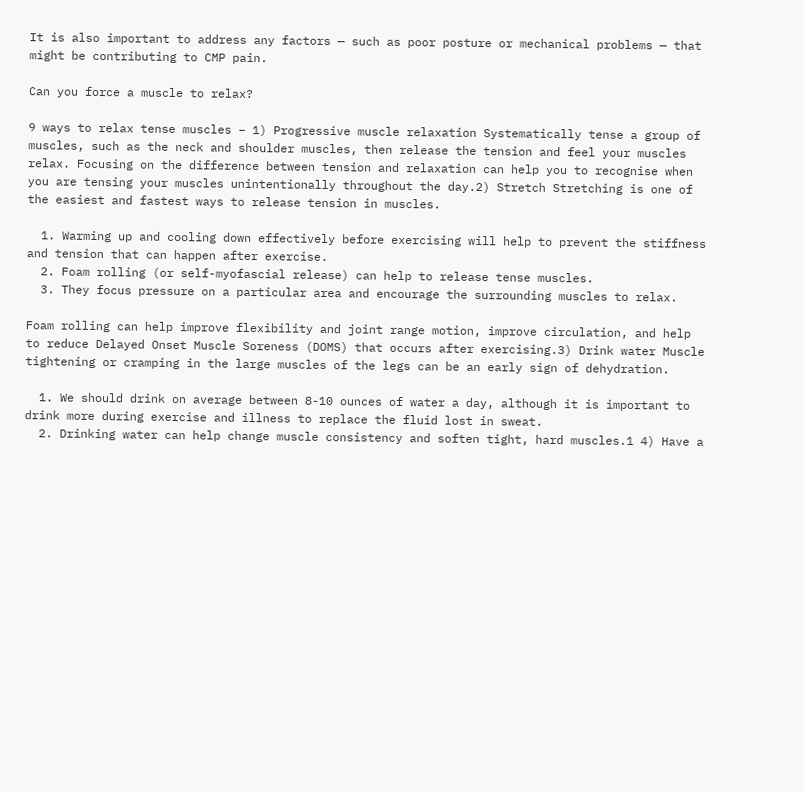It is also important to address any factors — such as poor posture or mechanical problems — that might be contributing to CMP pain.

Can you force a muscle to relax?

9 ways to relax tense muscles – 1) Progressive muscle relaxation Systematically tense a group of muscles, such as the neck and shoulder muscles, then release the tension and feel your muscles relax. Focusing on the difference between tension and relaxation can help you to recognise when you are tensing your muscles unintentionally throughout the day.2) Stretch Stretching is one of the easiest and fastest ways to release tension in muscles.

  1. Warming up and cooling down effectively before exercising will help to prevent the stiffness and tension that can happen after exercise.
  2. Foam rolling (or self-myofascial release) can help to release tense muscles.
  3. They focus pressure on a particular area and encourage the surrounding muscles to relax.

Foam rolling can help improve flexibility and joint range motion, improve circulation, and help to reduce Delayed Onset Muscle Soreness (DOMS) that occurs after exercising.3) Drink water Muscle tightening or cramping in the large muscles of the legs can be an early sign of dehydration.

  1. We should drink on average between 8-10 ounces of water a day, although it is important to drink more during exercise and illness to replace the fluid lost in sweat.
  2. Drinking water can help change muscle consistency and soften tight, hard muscles.1 4) Have a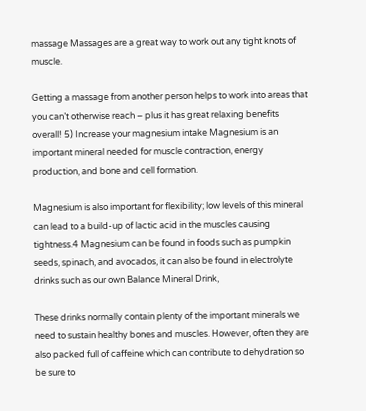massage Massages are a great way to work out any tight knots of muscle.

Getting a massage from another person helps to work into areas that you can’t otherwise reach – plus it has great relaxing benefits overall! 5) Increase your magnesium intake Magnesium is an important mineral needed for muscle contraction, energy production, and bone and cell formation.

Magnesium is also important for flexibility; low levels of this mineral can lead to a build-up of lactic acid in the muscles causing tightness.4 Magnesium can be found in foods such as pumpkin seeds, spinach, and avocados, it can also be found in electrolyte drinks such as our own Balance Mineral Drink,

These drinks normally contain plenty of the important minerals we need to sustain healthy bones and muscles. However, often they are also packed full of caffeine which can contribute to dehydration so be sure to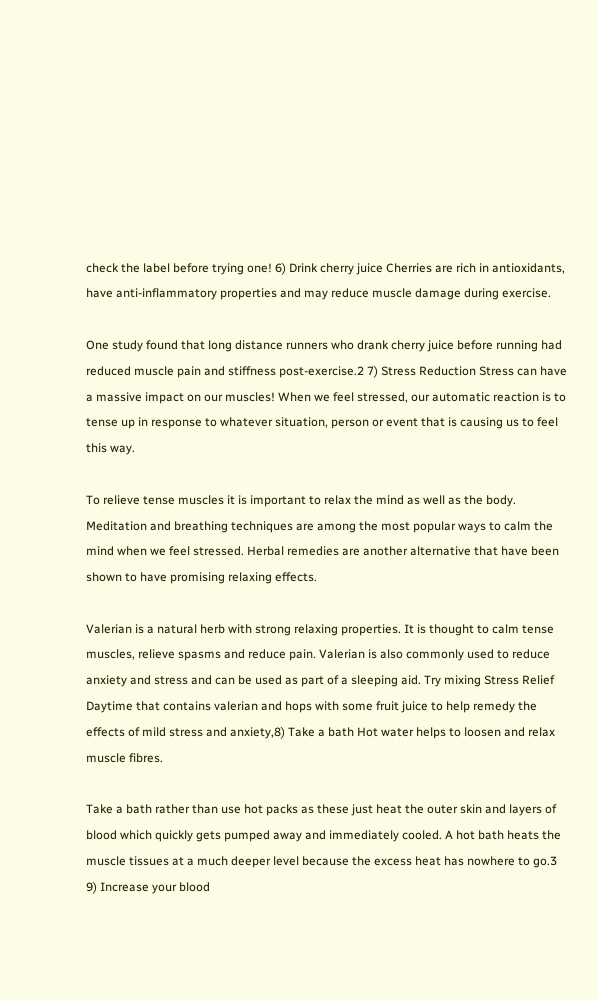check the label before trying one! 6) Drink cherry juice Cherries are rich in antioxidants, have anti-inflammatory properties and may reduce muscle damage during exercise.

One study found that long distance runners who drank cherry juice before running had reduced muscle pain and stiffness post-exercise.2 7) Stress Reduction Stress can have a massive impact on our muscles! When we feel stressed, our automatic reaction is to tense up in response to whatever situation, person or event that is causing us to feel this way.

To relieve tense muscles it is important to relax the mind as well as the body. Meditation and breathing techniques are among the most popular ways to calm the mind when we feel stressed. Herbal remedies are another alternative that have been shown to have promising relaxing effects.

Valerian is a natural herb with strong relaxing properties. It is thought to calm tense muscles, relieve spasms and reduce pain. Valerian is also commonly used to reduce anxiety and stress and can be used as part of a sleeping aid. Try mixing Stress Relief Daytime that contains valerian and hops with some fruit juice to help remedy the effects of mild stress and anxiety,8) Take a bath Hot water helps to loosen and relax muscle fibres.

Take a bath rather than use hot packs as these just heat the outer skin and layers of blood which quickly gets pumped away and immediately cooled. A hot bath heats the muscle tissues at a much deeper level because the excess heat has nowhere to go.3 9) Increase your blood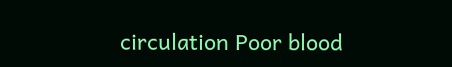circulation Poor blood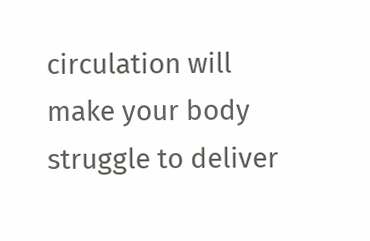circulation will make your body struggle to deliver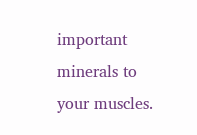important minerals to your muscles.